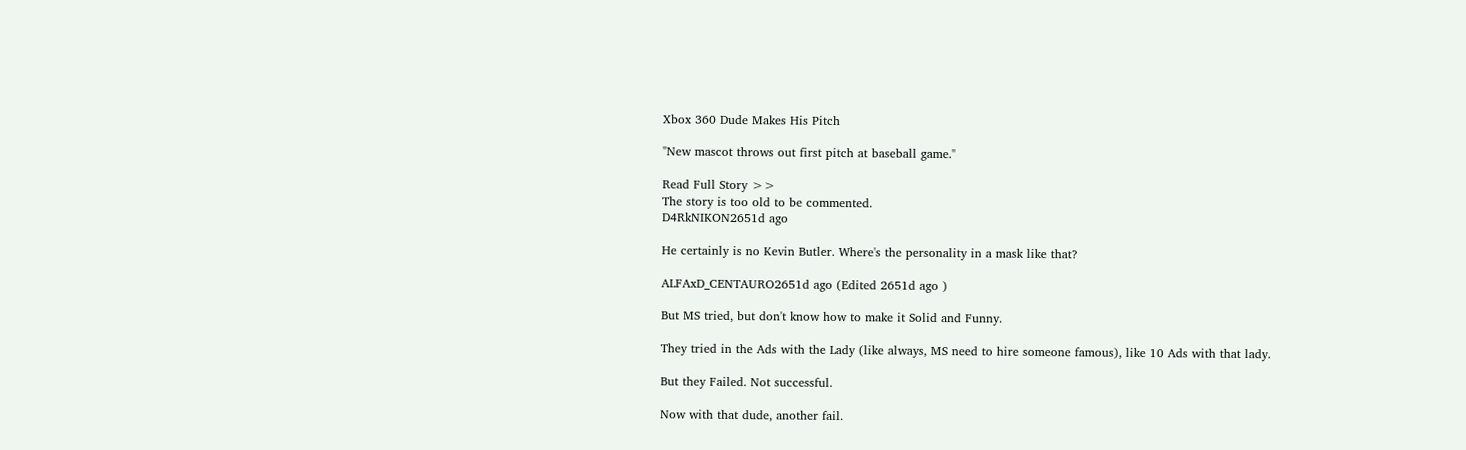Xbox 360 Dude Makes His Pitch

"New mascot throws out first pitch at baseball game."

Read Full Story >>
The story is too old to be commented.
D4RkNIKON2651d ago

He certainly is no Kevin Butler. Where's the personality in a mask like that?

ALFAxD_CENTAURO2651d ago (Edited 2651d ago )

But MS tried, but don't know how to make it Solid and Funny.

They tried in the Ads with the Lady (like always, MS need to hire someone famous), like 10 Ads with that lady.

But they Failed. Not successful.

Now with that dude, another fail.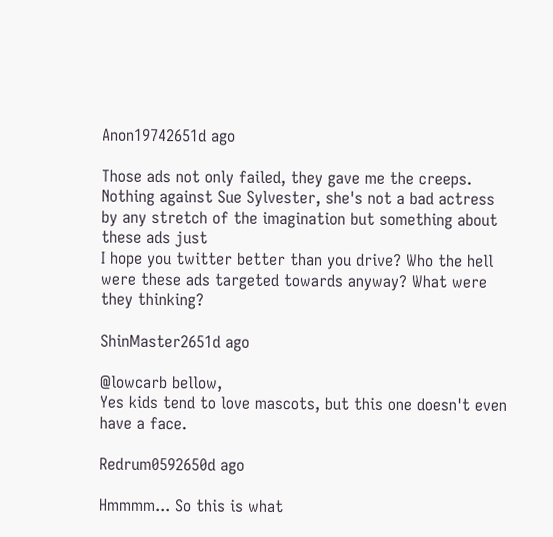Anon19742651d ago

Those ads not only failed, they gave me the creeps. Nothing against Sue Sylvester, she's not a bad actress by any stretch of the imagination but something about these ads just
I hope you twitter better than you drive? Who the hell were these ads targeted towards anyway? What were they thinking?

ShinMaster2651d ago

@lowcarb bellow,
Yes kids tend to love mascots, but this one doesn't even have a face.

Redrum0592650d ago

Hmmmm... So this is what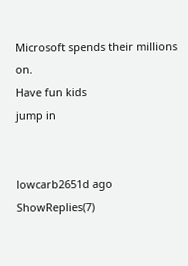Microsoft spends their millions on.
Have fun kids
jump in


lowcarb2651d ago ShowReplies(7)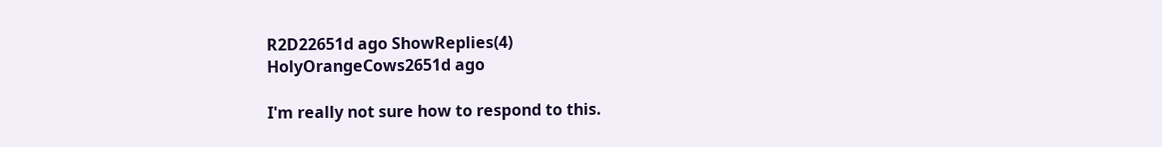R2D22651d ago ShowReplies(4)
HolyOrangeCows2651d ago

I'm really not sure how to respond to this.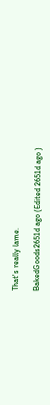That's really lame.

BakedGoods2651d ago (Edited 2651d ago )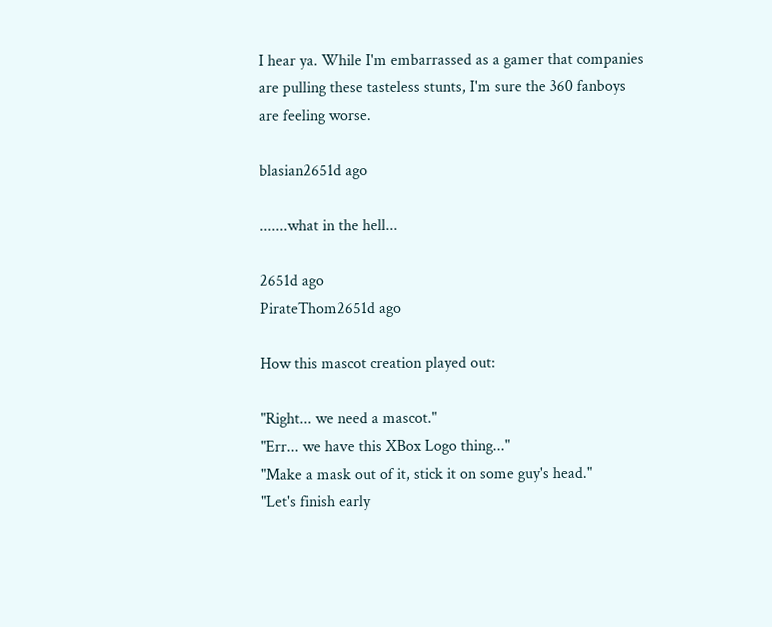I hear ya. While I'm embarrassed as a gamer that companies are pulling these tasteless stunts, I'm sure the 360 fanboys are feeling worse.

blasian2651d ago

.......what in the hell...

2651d ago
PirateThom2651d ago

How this mascot creation played out:

"Right... we need a mascot."
"Err... we have this XBox Logo thing..."
"Make a mask out of it, stick it on some guy's head."
"Let's finish early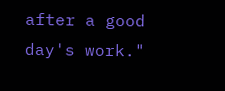after a good day's work."